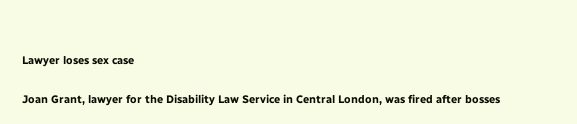Lawyer loses sex case

Joan Grant, lawyer for the Disability Law Service in Central London, was fired after bosses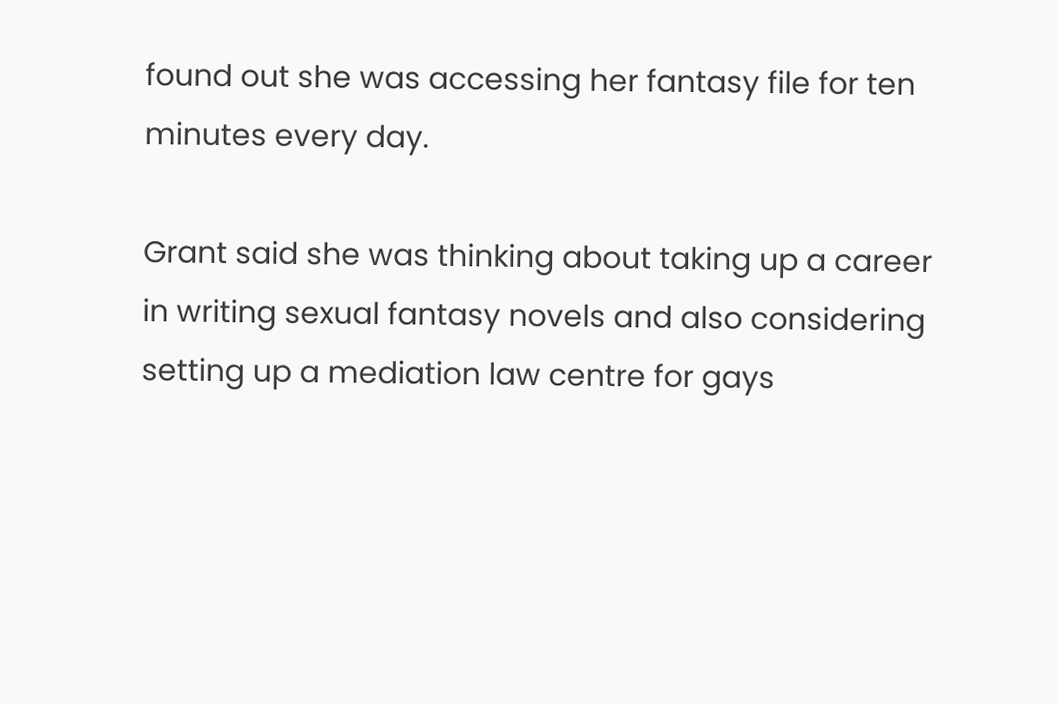found out she was accessing her fantasy file for ten minutes every day.

Grant said she was thinking about taking up a career in writing sexual fantasy novels and also considering setting up a mediation law centre for gays